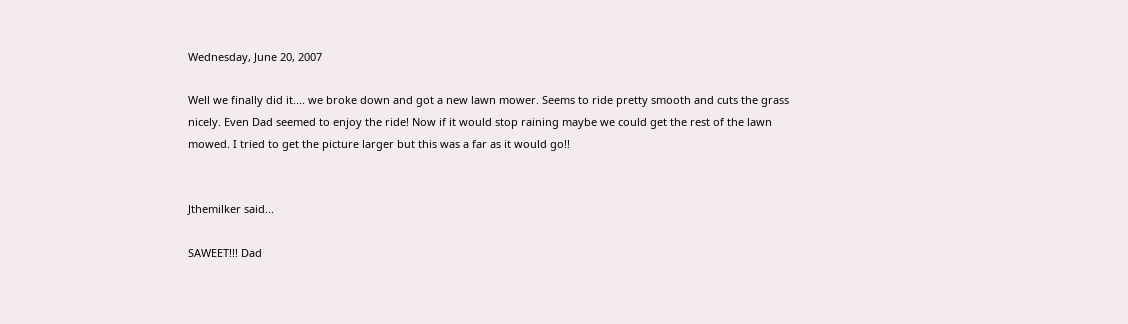Wednesday, June 20, 2007

Well we finally did it.... we broke down and got a new lawn mower. Seems to ride pretty smooth and cuts the grass nicely. Even Dad seemed to enjoy the ride! Now if it would stop raining maybe we could get the rest of the lawn mowed. I tried to get the picture larger but this was a far as it would go!!


Jthemilker said...

SAWEET!!! Dad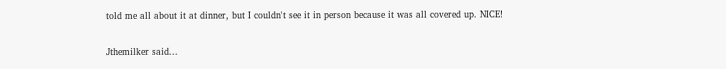told me all about it at dinner, but I couldn't see it in person because it was all covered up. NICE!

Jthemilker said...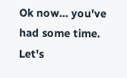Ok now... you've had some time. Let's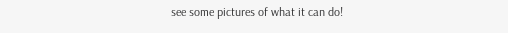see some pictures of what it can do!